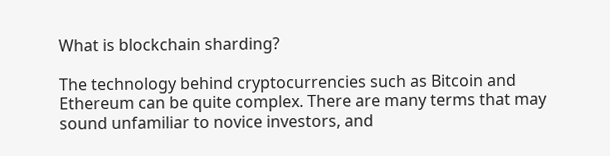What is blockchain sharding?

The technology behind cryptocurrencies such as Bitcoin and Ethereum can be quite complex. There are many terms that may sound unfamiliar to novice investors, and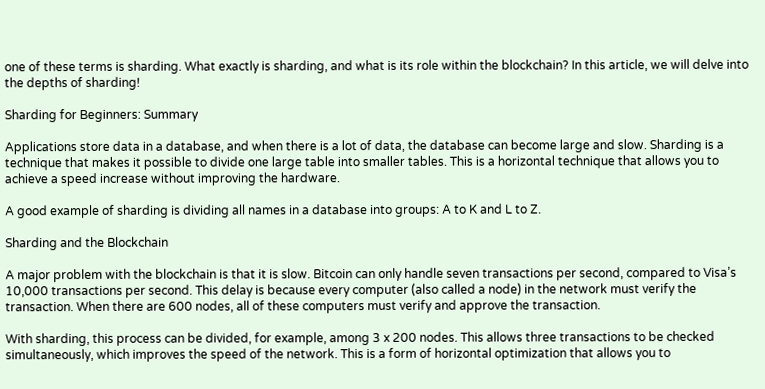one of these terms is sharding. What exactly is sharding, and what is its role within the blockchain? In this article, we will delve into the depths of sharding!

Sharding for Beginners: Summary

Applications store data in a database, and when there is a lot of data, the database can become large and slow. Sharding is a technique that makes it possible to divide one large table into smaller tables. This is a horizontal technique that allows you to achieve a speed increase without improving the hardware.

A good example of sharding is dividing all names in a database into groups: A to K and L to Z.

Sharding and the Blockchain

A major problem with the blockchain is that it is slow. Bitcoin can only handle seven transactions per second, compared to Visa’s 10,000 transactions per second. This delay is because every computer (also called a node) in the network must verify the transaction. When there are 600 nodes, all of these computers must verify and approve the transaction.

With sharding, this process can be divided, for example, among 3 x 200 nodes. This allows three transactions to be checked simultaneously, which improves the speed of the network. This is a form of horizontal optimization that allows you to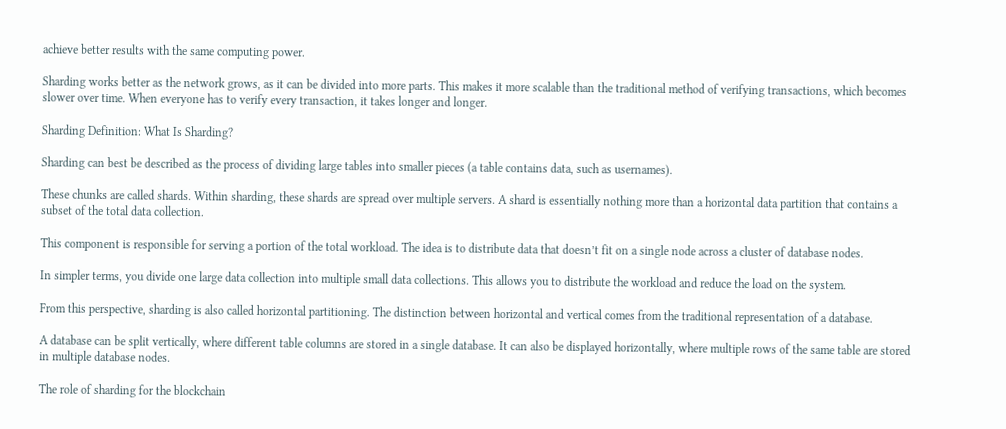achieve better results with the same computing power.

Sharding works better as the network grows, as it can be divided into more parts. This makes it more scalable than the traditional method of verifying transactions, which becomes slower over time. When everyone has to verify every transaction, it takes longer and longer.

Sharding Definition: What Is Sharding?

Sharding can best be described as the process of dividing large tables into smaller pieces (a table contains data, such as usernames).

These chunks are called shards. Within sharding, these shards are spread over multiple servers. A shard is essentially nothing more than a horizontal data partition that contains a subset of the total data collection.

This component is responsible for serving a portion of the total workload. The idea is to distribute data that doesn’t fit on a single node across a cluster of database nodes.

In simpler terms, you divide one large data collection into multiple small data collections. This allows you to distribute the workload and reduce the load on the system.

From this perspective, sharding is also called horizontal partitioning. The distinction between horizontal and vertical comes from the traditional representation of a database.

A database can be split vertically, where different table columns are stored in a single database. It can also be displayed horizontally, where multiple rows of the same table are stored in multiple database nodes.

The role of sharding for the blockchain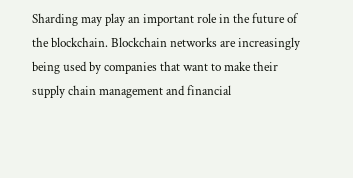Sharding may play an important role in the future of the blockchain. Blockchain networks are increasingly being used by companies that want to make their supply chain management and financial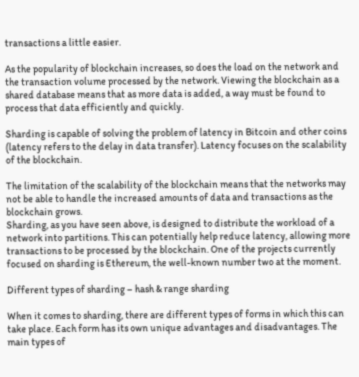transactions a little easier.

As the popularity of blockchain increases, so does the load on the network and the transaction volume processed by the network. Viewing the blockchain as a shared database means that as more data is added, a way must be found to process that data efficiently and quickly.

Sharding is capable of solving the problem of latency in Bitcoin and other coins (latency refers to the delay in data transfer). Latency focuses on the scalability of the blockchain.

The limitation of the scalability of the blockchain means that the networks may not be able to handle the increased amounts of data and transactions as the blockchain grows.
Sharding, as you have seen above, is designed to distribute the workload of a network into partitions. This can potentially help reduce latency, allowing more transactions to be processed by the blockchain. One of the projects currently focused on sharding is Ethereum, the well-known number two at the moment.

Different types of sharding – hash & range sharding

When it comes to sharding, there are different types of forms in which this can take place. Each form has its own unique advantages and disadvantages. The main types of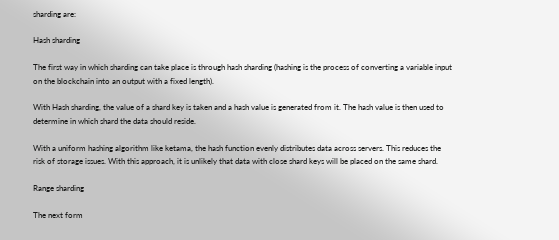sharding are:

Hash sharding

The first way in which sharding can take place is through hash sharding (hashing is the process of converting a variable input on the blockchain into an output with a fixed length).

With Hash sharding, the value of a shard key is taken and a hash value is generated from it. The hash value is then used to determine in which shard the data should reside.

With a uniform hashing algorithm like ketama, the hash function evenly distributes data across servers. This reduces the risk of storage issues. With this approach, it is unlikely that data with close shard keys will be placed on the same shard.

Range sharding

The next form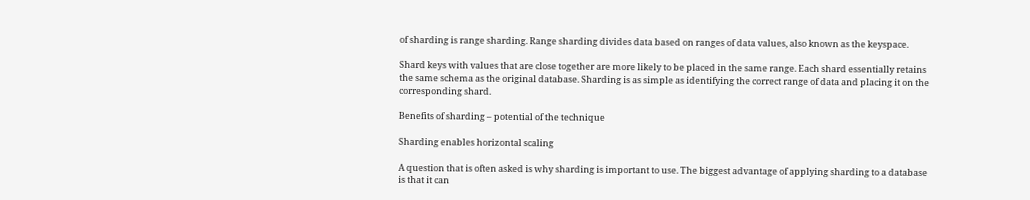of sharding is range sharding. Range sharding divides data based on ranges of data values, also known as the keyspace.

Shard keys with values that are close together are more likely to be placed in the same range. Each shard essentially retains the same schema as the original database. Sharding is as simple as identifying the correct range of data and placing it on the corresponding shard.

Benefits of sharding – potential of the technique

Sharding enables horizontal scaling

A question that is often asked is why sharding is important to use. The biggest advantage of applying sharding to a database is that it can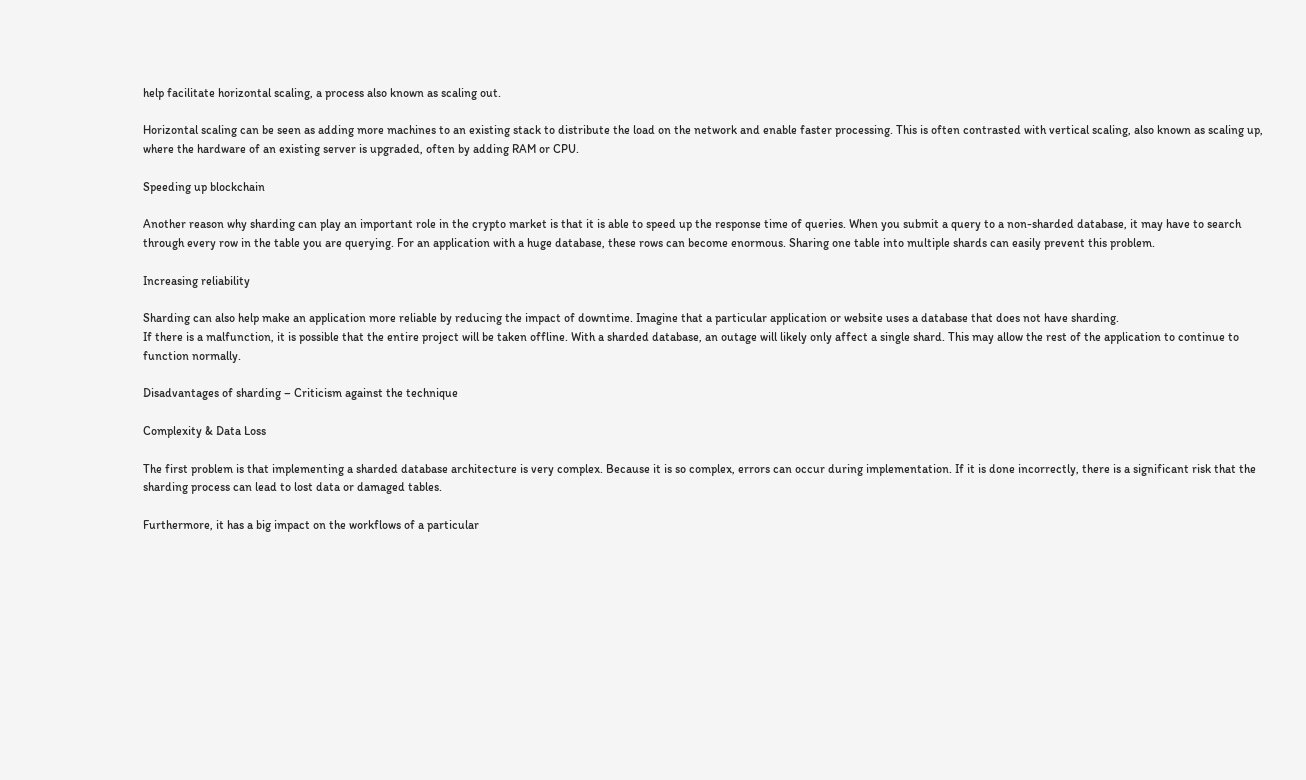help facilitate horizontal scaling, a process also known as scaling out.

Horizontal scaling can be seen as adding more machines to an existing stack to distribute the load on the network and enable faster processing. This is often contrasted with vertical scaling, also known as scaling up, where the hardware of an existing server is upgraded, often by adding RAM or CPU.

Speeding up blockchain

Another reason why sharding can play an important role in the crypto market is that it is able to speed up the response time of queries. When you submit a query to a non-sharded database, it may have to search through every row in the table you are querying. For an application with a huge database, these rows can become enormous. Sharing one table into multiple shards can easily prevent this problem.

Increasing reliability

Sharding can also help make an application more reliable by reducing the impact of downtime. Imagine that a particular application or website uses a database that does not have sharding.
If there is a malfunction, it is possible that the entire project will be taken offline. With a sharded database, an outage will likely only affect a single shard. This may allow the rest of the application to continue to function normally.

Disadvantages of sharding – Criticism against the technique

Complexity & Data Loss

The first problem is that implementing a sharded database architecture is very complex. Because it is so complex, errors can occur during implementation. If it is done incorrectly, there is a significant risk that the sharding process can lead to lost data or damaged tables.

Furthermore, it has a big impact on the workflows of a particular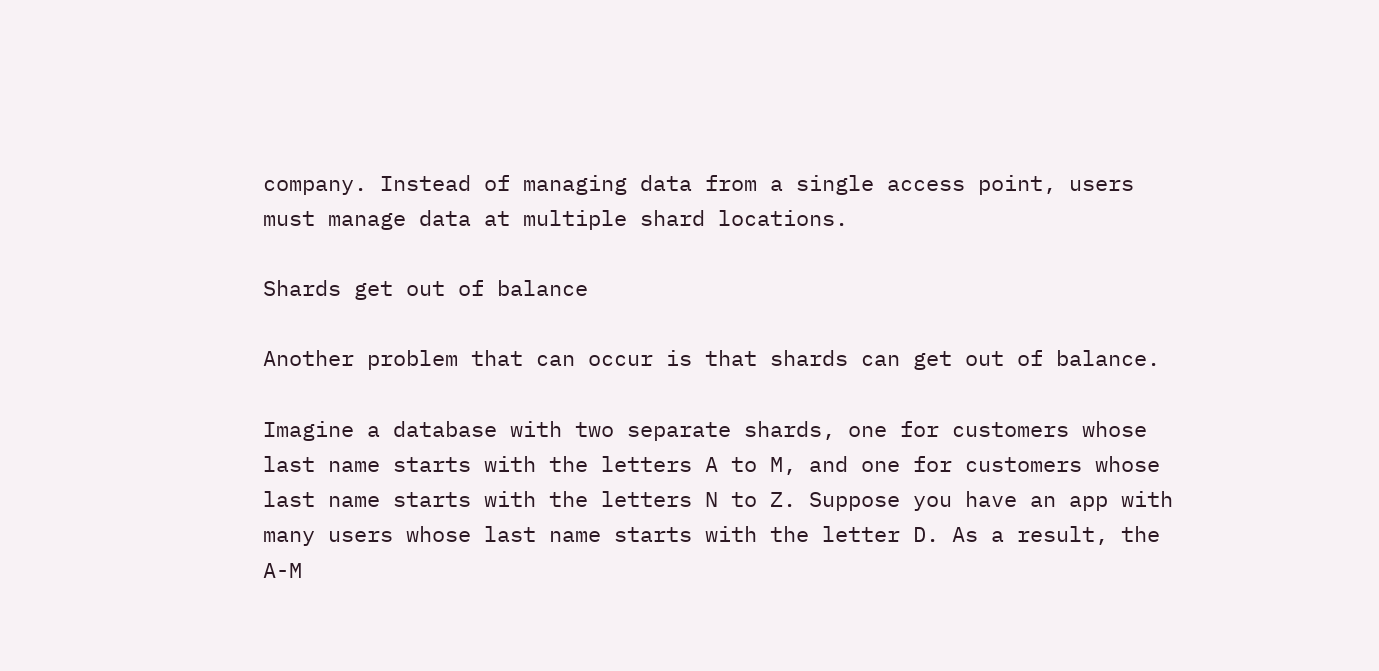company. Instead of managing data from a single access point, users must manage data at multiple shard locations.

Shards get out of balance

Another problem that can occur is that shards can get out of balance.

Imagine a database with two separate shards, one for customers whose last name starts with the letters A to M, and one for customers whose last name starts with the letters N to Z. Suppose you have an app with many users whose last name starts with the letter D. As a result, the A-M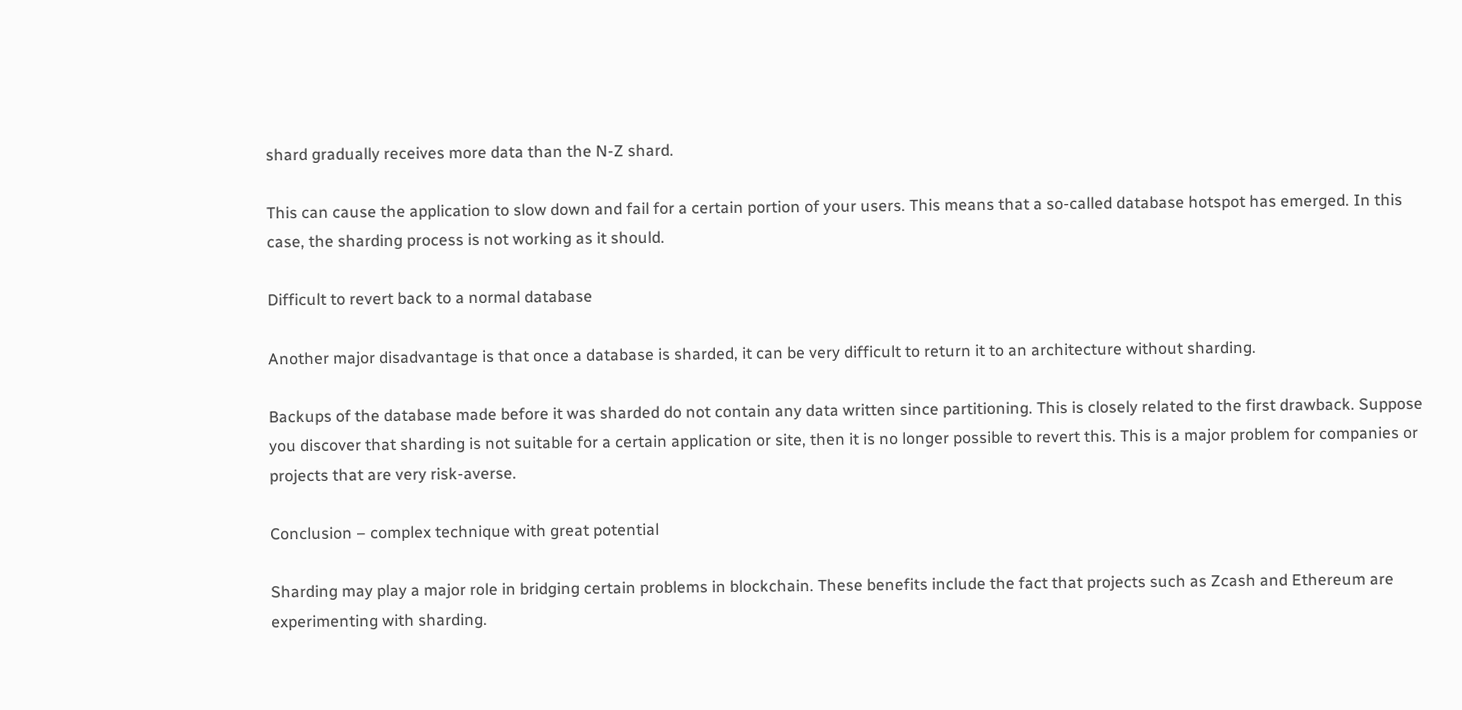shard gradually receives more data than the N-Z shard.

This can cause the application to slow down and fail for a certain portion of your users. This means that a so-called database hotspot has emerged. In this case, the sharding process is not working as it should.

Difficult to revert back to a normal database

Another major disadvantage is that once a database is sharded, it can be very difficult to return it to an architecture without sharding.

Backups of the database made before it was sharded do not contain any data written since partitioning. This is closely related to the first drawback. Suppose you discover that sharding is not suitable for a certain application or site, then it is no longer possible to revert this. This is a major problem for companies or projects that are very risk-averse.

Conclusion – complex technique with great potential

Sharding may play a major role in bridging certain problems in blockchain. These benefits include the fact that projects such as Zcash and Ethereum are experimenting with sharding.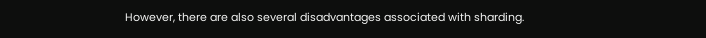However, there are also several disadvantages associated with sharding.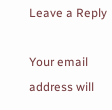Leave a Reply

Your email address will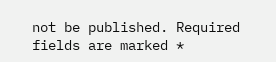not be published. Required fields are marked *